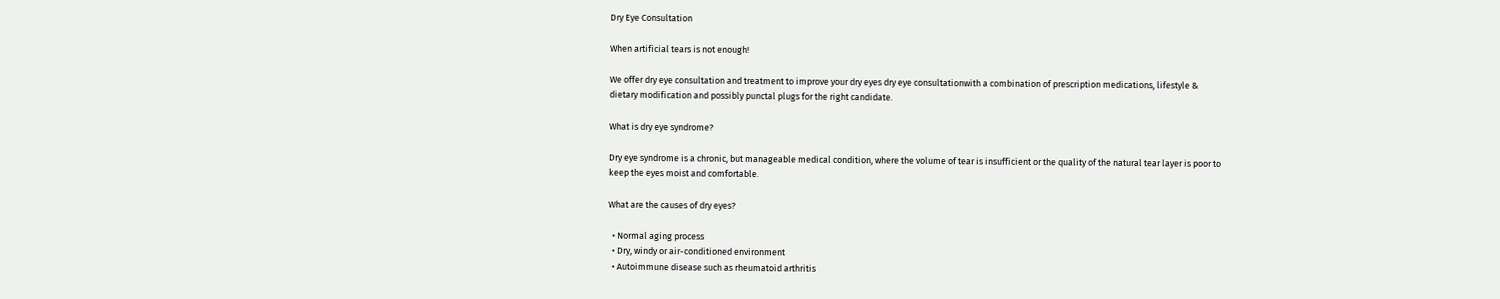Dry Eye Consultation

When artificial tears is not enough!

We offer dry eye consultation and treatment to improve your dry eyes dry eye consultationwith a combination of prescription medications, lifestyle & dietary modification and possibly punctal plugs for the right candidate.

What is dry eye syndrome?

Dry eye syndrome is a chronic, but manageable medical condition, where the volume of tear is insufficient or the quality of the natural tear layer is poor to keep the eyes moist and comfortable.

What are the causes of dry eyes?

  • Normal aging process
  • Dry, windy or air-conditioned environment
  • Autoimmune disease such as rheumatoid arthritis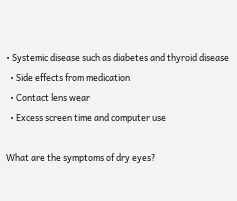• Systemic disease such as diabetes and thyroid disease
  • Side effects from medication
  • Contact lens wear
  • Excess screen time and computer use

What are the symptoms of dry eyes?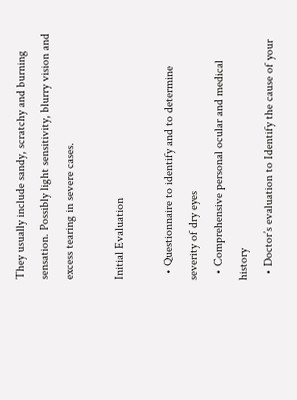They usually include sandy, scratchy and burning sensation. Possibly light sensitivity, blurry vision and excess tearing in severe cases.

Initial Evaluation

  • Questionnaire to identify and to determine severity of dry eyes
  • Comprehensive personal ocular and medical history
  • Doctor’s evaluation to Identify the cause of your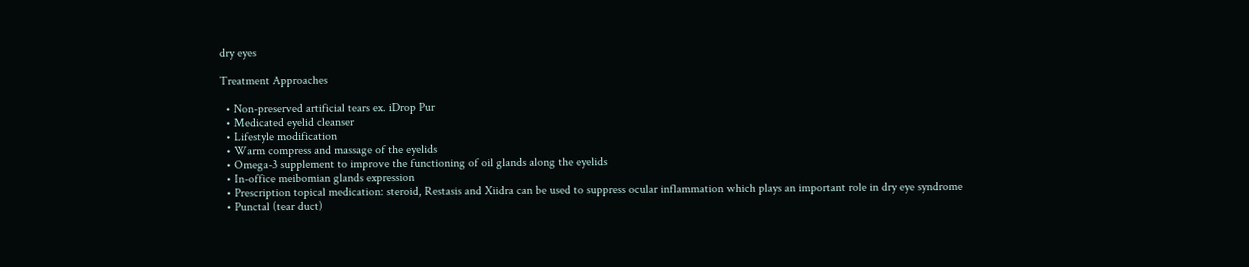dry eyes

Treatment Approaches

  • Non-preserved artificial tears ex. iDrop Pur
  • Medicated eyelid cleanser
  • Lifestyle modification
  • Warm compress and massage of the eyelids
  • Omega-3 supplement to improve the functioning of oil glands along the eyelids
  • In-office meibomian glands expression
  • Prescription topical medication: steroid, Restasis and Xiidra can be used to suppress ocular inflammation which plays an important role in dry eye syndrome
  • Punctal (tear duct)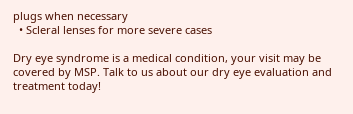plugs when necessary
  • Scleral lenses for more severe cases

Dry eye syndrome is a medical condition, your visit may be covered by MSP. Talk to us about our dry eye evaluation and treatment today!